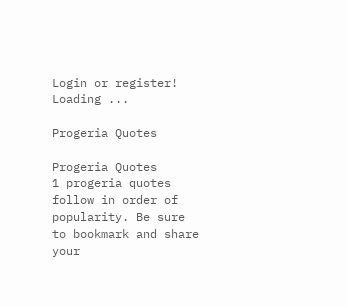Login or register!
Loading ...

Progeria Quotes

Progeria Quotes
1 progeria quotes follow in order of popularity. Be sure to bookmark and share your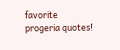favorite progeria quotes!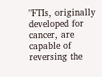"FTIs, originally developed for cancer, are capable of reversing the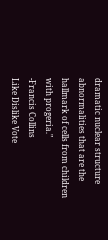dramatic nuclear structure abnormalities that are the hallmark of cells from children with progeria."
-Francis Collins
Like Dislike Vote